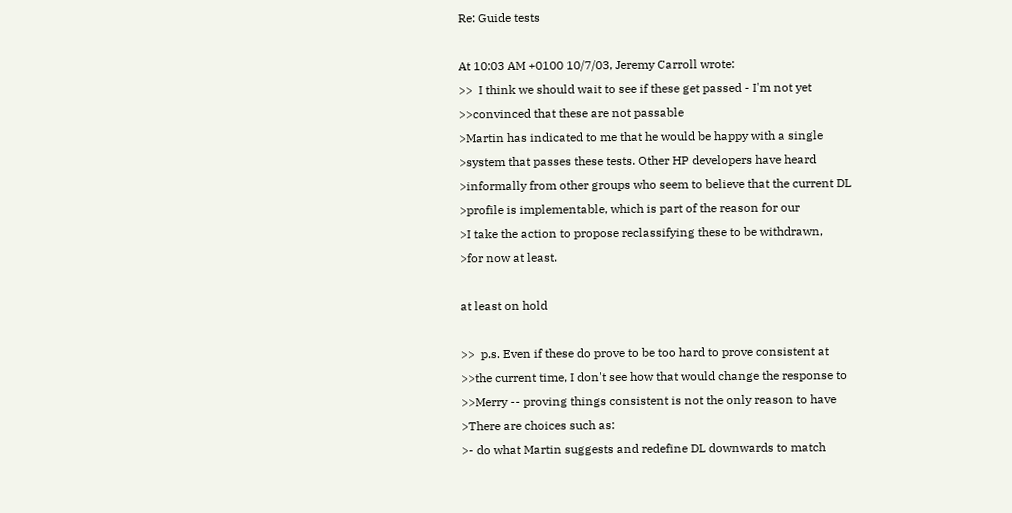Re: Guide tests

At 10:03 AM +0100 10/7/03, Jeremy Carroll wrote:
>>  I think we should wait to see if these get passed - I'm not yet
>>convinced that these are not passable
>Martin has indicated to me that he would be happy with a single
>system that passes these tests. Other HP developers have heard
>informally from other groups who seem to believe that the current DL
>profile is implementable, which is part of the reason for our
>I take the action to propose reclassifying these to be withdrawn,
>for now at least.

at least on hold

>>  p.s. Even if these do prove to be too hard to prove consistent at
>>the current time, I don't see how that would change the response to
>>Merry -- proving things consistent is not the only reason to have
>There are choices such as:
>- do what Martin suggests and redefine DL downwards to match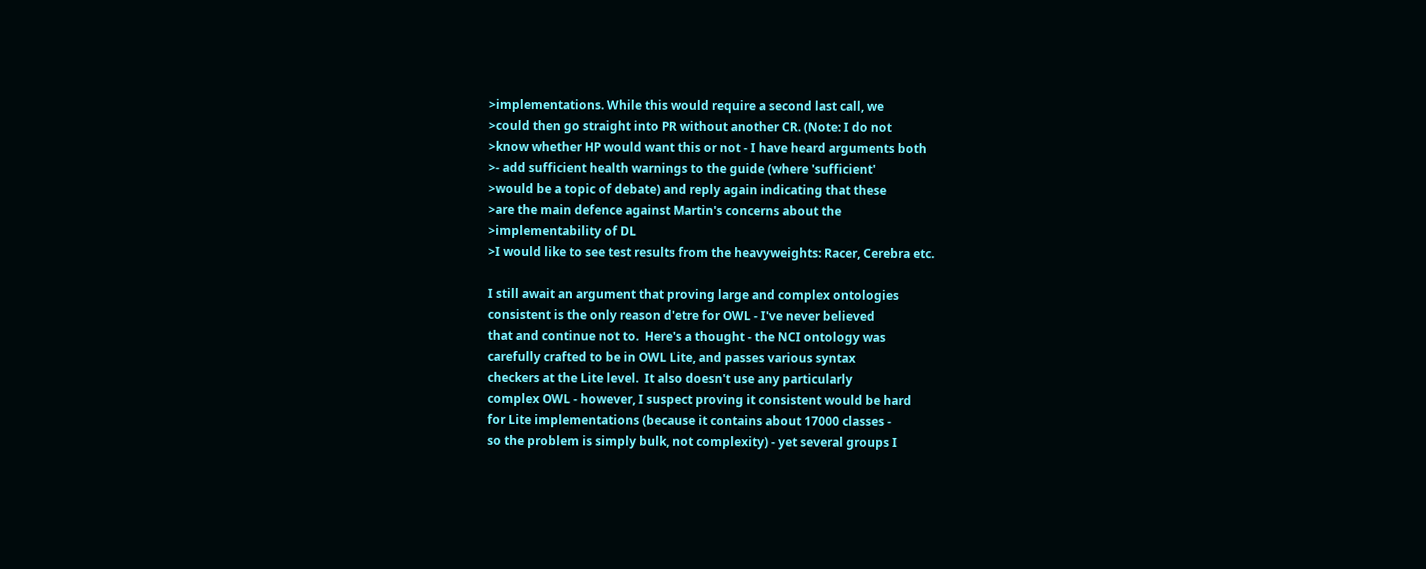>implementations. While this would require a second last call, we
>could then go straight into PR without another CR. (Note: I do not
>know whether HP would want this or not - I have heard arguments both
>- add sufficient health warnings to the guide (where 'sufficient'
>would be a topic of debate) and reply again indicating that these
>are the main defence against Martin's concerns about the
>implementability of DL
>I would like to see test results from the heavyweights: Racer, Cerebra etc.

I still await an argument that proving large and complex ontologies
consistent is the only reason d'etre for OWL - I've never believed
that and continue not to.  Here's a thought - the NCI ontology was
carefully crafted to be in OWL Lite, and passes various syntax
checkers at the Lite level.  It also doesn't use any particularly
complex OWL - however, I suspect proving it consistent would be hard
for Lite implementations (because it contains about 17000 classes -
so the problem is simply bulk, not complexity) - yet several groups I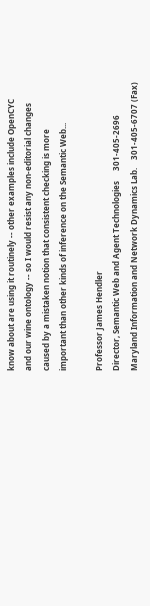know about are using it routinely -- other examples include OpenCYC
and our wine ontology -- so I would resist any non-editorial changes
caused by a mistaken notion that consistent checking is more
important than other kinds of inference on the Semantic Web...

Professor James Hendler
Director, Semantic Web and Agent Technologies     301-405-2696
Maryland Information and Network Dynamics Lab.    301-405-6707 (Fax)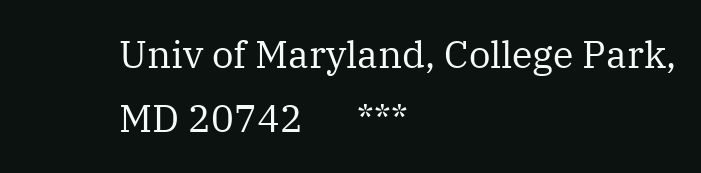Univ of Maryland, College Park, MD 20742      ***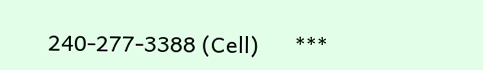240-277-3388 (Cell)      ***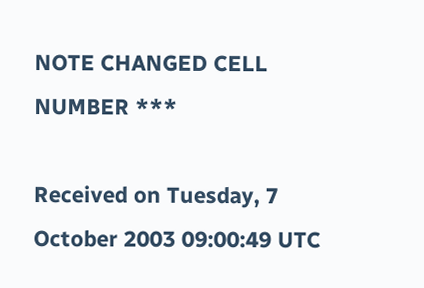NOTE CHANGED CELL NUMBER ***

Received on Tuesday, 7 October 2003 09:00:49 UTC